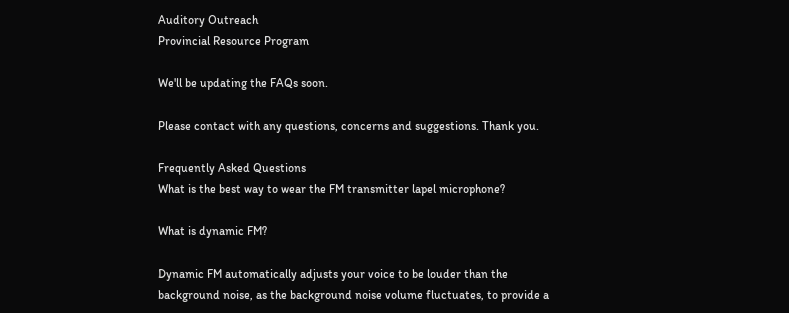Auditory Outreach
Provincial Resource Program

We'll be updating the FAQs soon.

Please contact with any questions, concerns and suggestions. Thank you.

Frequently Asked Questions
What is the best way to wear the FM transmitter lapel microphone?

What is dynamic FM?

Dynamic FM automatically adjusts your voice to be louder than the background noise, as the background noise volume fluctuates, to provide a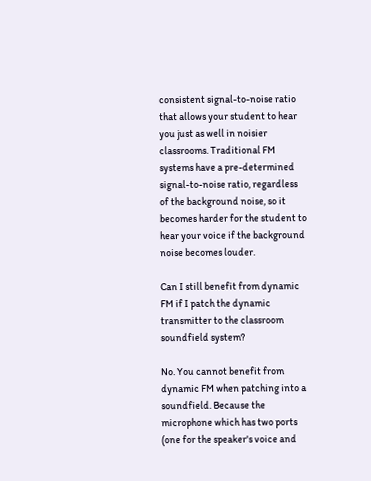consistent signal-to-noise ratio that allows your student to hear you just as well in noisier classrooms. Traditional FM systems have a pre-determined signal-to-noise ratio, regardless of the background noise, so it becomes harder for the student to hear your voice if the background noise becomes louder.

Can I still benefit from dynamic FM if I patch the dynamic transmitter to the classroom soundfield system?

No. You cannot benefit from dynamic FM when patching into a soundfield. Because the microphone which has two ports (one for the speaker's voice and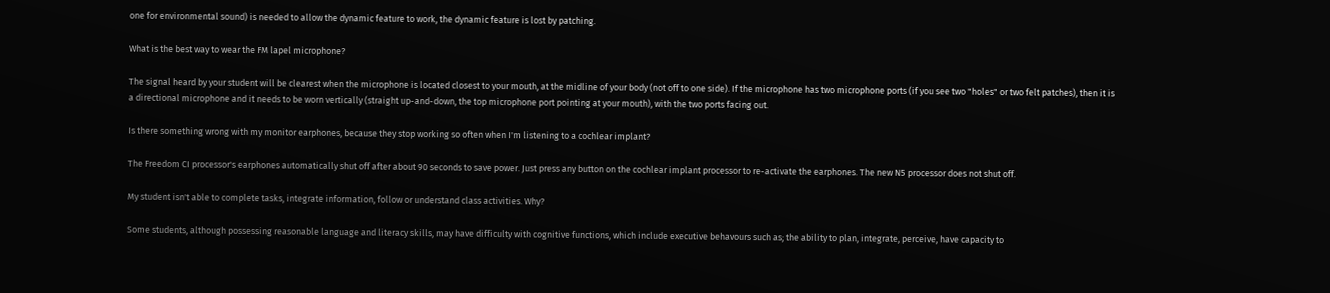one for environmental sound) is needed to allow the dynamic feature to work, the dynamic feature is lost by patching.

What is the best way to wear the FM lapel microphone?

The signal heard by your student will be clearest when the microphone is located closest to your mouth, at the midline of your body (not off to one side). If the microphone has two microphone ports (if you see two "holes" or two felt patches), then it is a directional microphone and it needs to be worn vertically (straight up-and-down, the top microphone port pointing at your mouth), with the two ports facing out.

Is there something wrong with my monitor earphones, because they stop working so often when I'm listening to a cochlear implant?

The Freedom CI processor's earphones automatically shut off after about 90 seconds to save power. Just press any button on the cochlear implant processor to re-activate the earphones. The new N5 processor does not shut off.

My student isn't able to complete tasks, integrate information, follow or understand class activities. Why?

Some students, although possessing reasonable language and literacy skills, may have difficulty with cognitive functions, which include executive behavours such as; the ability to plan, integrate, perceive, have capacity to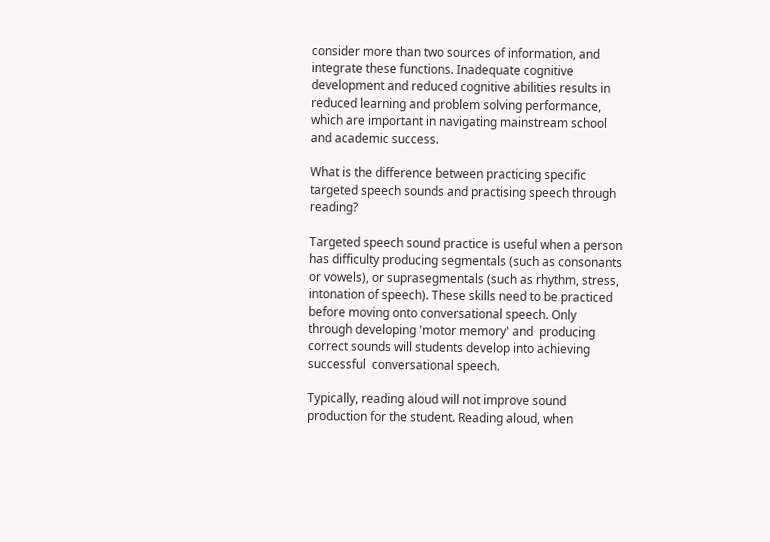consider more than two sources of information, and integrate these functions. Inadequate cognitive development and reduced cognitive abilities results in reduced learning and problem solving performance, which are important in navigating mainstream school and academic success.

What is the difference between practicing specific targeted speech sounds and practising speech through reading?

Targeted speech sound practice is useful when a person has difficulty producing segmentals (such as consonants or vowels), or suprasegmentals (such as rhythm, stress, intonation of speech). These skills need to be practiced before moving onto conversational speech. Only through developing 'motor memory' and  producing correct sounds will students develop into achieving successful  conversational speech.

Typically, reading aloud will not improve sound production for the student. Reading aloud, when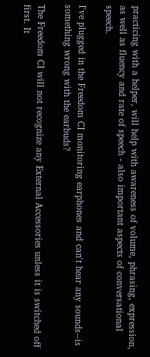practicing with a helper, will help with awareness of volume, phrasing, expression, as well as fluency and rate of speech - also important aspects of conversational speech.

I've plugged in the Freedom CI monitoring earphones and can't hear any sounds--is something wrong with the earbuds?

The Freedom CI will not recognize any External Accessories unless it is switched off first. It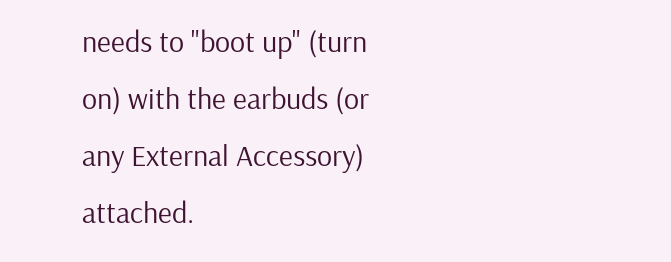needs to "boot up" (turn on) with the earbuds (or any External Accessory) attached.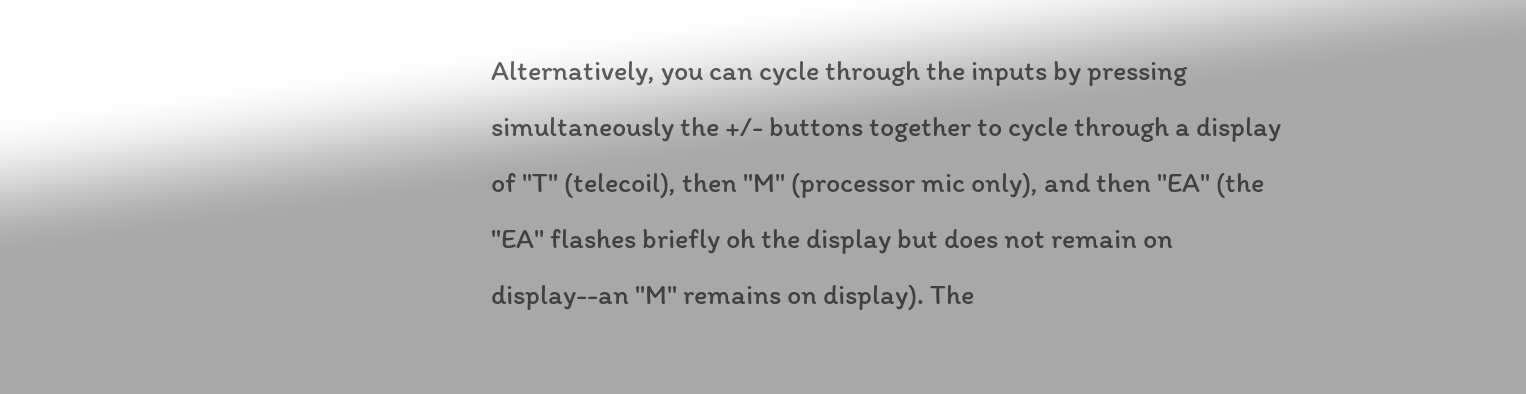Alternatively, you can cycle through the inputs by pressing simultaneously the +/- buttons together to cycle through a display of "T" (telecoil), then "M" (processor mic only), and then "EA" (the "EA" flashes briefly oh the display but does not remain on display--an "M" remains on display). The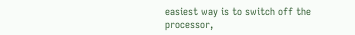easiest way is to switch off the processor,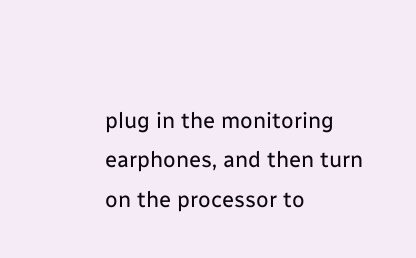plug in the monitoring earphones, and then turn on the processor to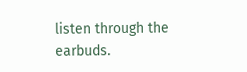listen through the earbuds.